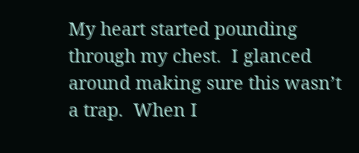My heart started pounding through my chest.  I glanced around making sure this wasn’t a trap.  When I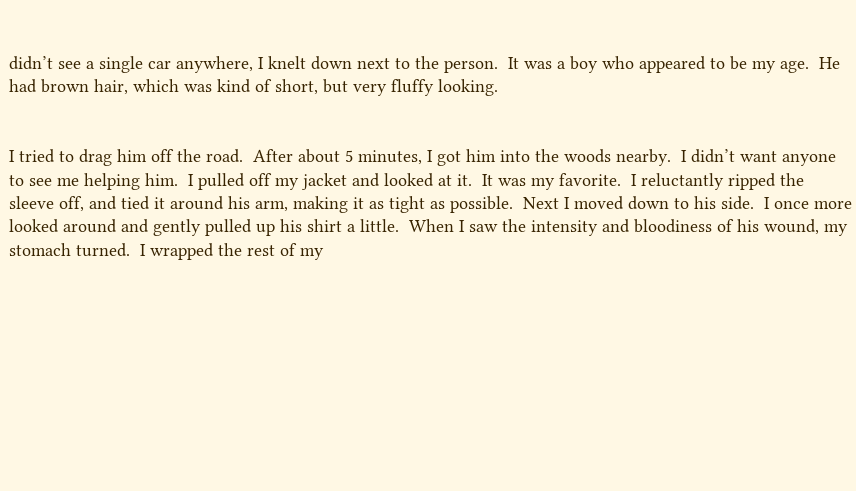didn’t see a single car anywhere, I knelt down next to the person.  It was a boy who appeared to be my age.  He had brown hair, which was kind of short, but very fluffy looking.


I tried to drag him off the road.  After about 5 minutes, I got him into the woods nearby.  I didn’t want anyone to see me helping him.  I pulled off my jacket and looked at it.  It was my favorite.  I reluctantly ripped the sleeve off, and tied it around his arm, making it as tight as possible.  Next I moved down to his side.  I once more looked around and gently pulled up his shirt a little.  When I saw the intensity and bloodiness of his wound, my stomach turned.  I wrapped the rest of my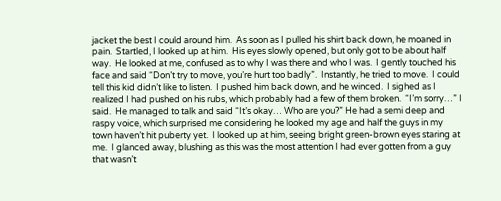jacket the best I could around him.  As soon as I pulled his shirt back down, he moaned in pain.  Startled, I looked up at him.  His eyes slowly opened, but only got to be about half way.  He looked at me, confused as to why I was there and who I was.  I gently touched his face and said “Don’t try to move, you’re hurt too badly”.  Instantly, he tried to move.  I could tell this kid didn’t like to listen.  I pushed him back down, and he winced.  I sighed as I realized I had pushed on his rubs, which probably had a few of them broken.  “I’m sorry…” I said.  He managed to talk and said “It’s okay… Who are you?” He had a semi deep and raspy voice, which surprised me considering he looked my age and half the guys in my town haven’t hit puberty yet.  I looked up at him, seeing bright green-brown eyes staring at me.  I glanced away, blushing as this was the most attention I had ever gotten from a guy that wasn’t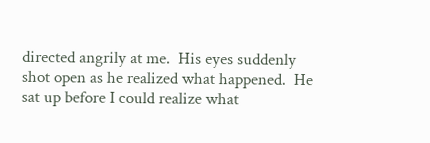directed angrily at me.  His eyes suddenly shot open as he realized what happened.  He sat up before I could realize what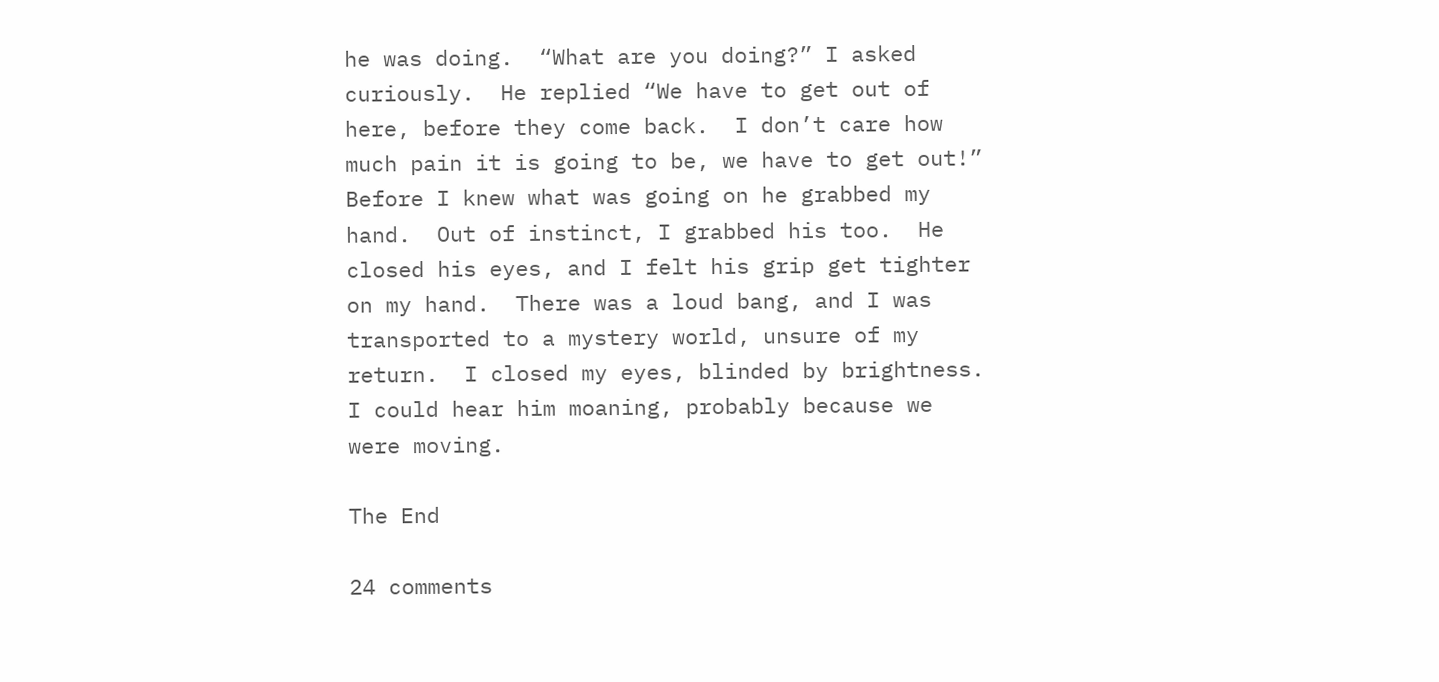he was doing.  “What are you doing?” I asked curiously.  He replied “We have to get out of here, before they come back.  I don’t care how much pain it is going to be, we have to get out!”  Before I knew what was going on he grabbed my hand.  Out of instinct, I grabbed his too.  He closed his eyes, and I felt his grip get tighter on my hand.  There was a loud bang, and I was transported to a mystery world, unsure of my return.  I closed my eyes, blinded by brightness.  I could hear him moaning, probably because we were moving.

The End

24 comments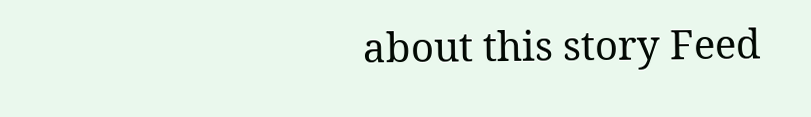about this story Feed